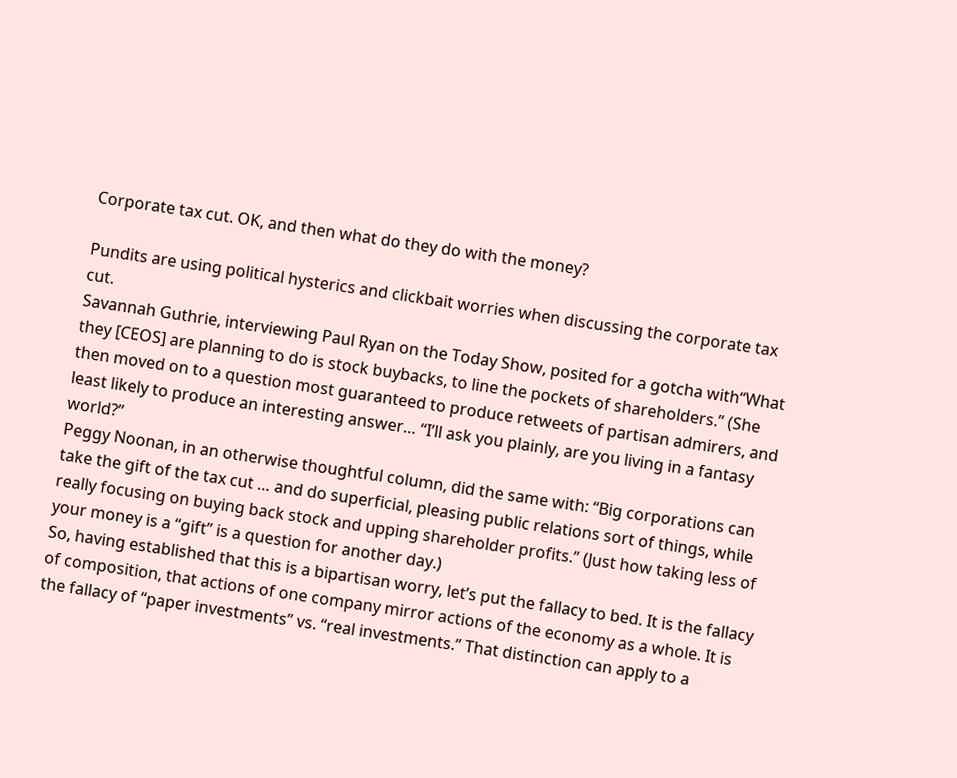Corporate tax cut. OK, and then what do they do with the money?

Pundits are using political hysterics and clickbait worries when discussing the corporate tax cut.
Savannah Guthrie, interviewing Paul Ryan on the Today Show, posited for a gotcha with“What they [CEOS] are planning to do is stock buybacks, to line the pockets of shareholders.” (She then moved on to a question most guaranteed to produce retweets of partisan admirers, and least likely to produce an interesting answer… “I’ll ask you plainly, are you living in a fantasy world?”
Peggy Noonan, in an otherwise thoughtful column, did the same with: “Big corporations can take the gift of the tax cut … and do superficial, pleasing public relations sort of things, while really focusing on buying back stock and upping shareholder profits.” (Just how taking less of your money is a “gift” is a question for another day.)
So, having established that this is a bipartisan worry, let’s put the fallacy to bed. It is the fallacy of composition, that actions of one company mirror actions of the economy as a whole. It is the fallacy of “paper investments” vs. “real investments.” That distinction can apply to a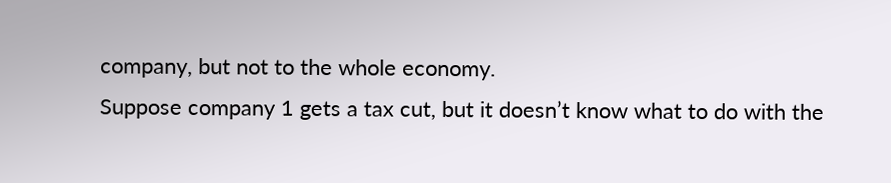company, but not to the whole economy.
Suppose company 1 gets a tax cut, but it doesn’t know what to do with the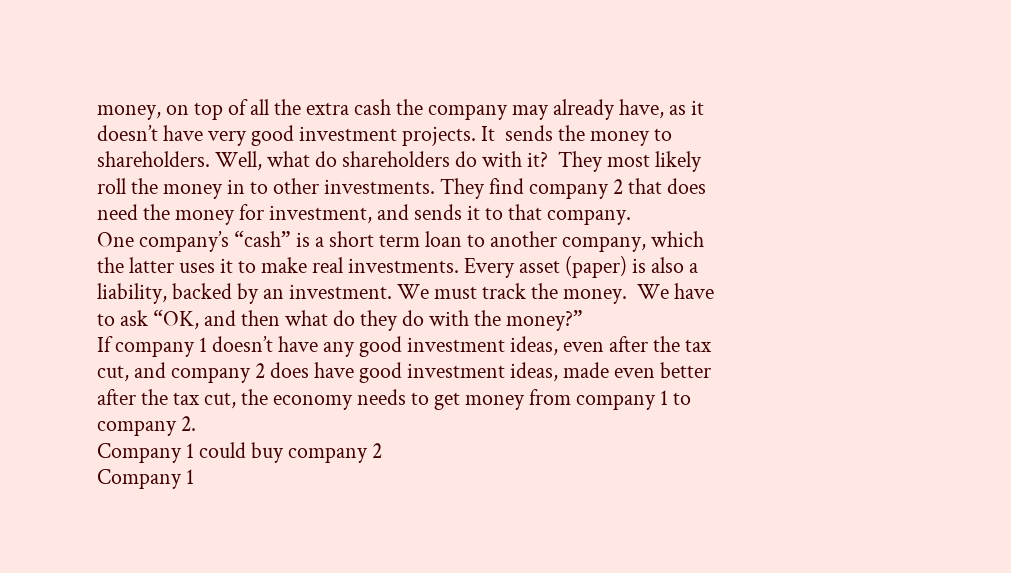money, on top of all the extra cash the company may already have, as it doesn’t have very good investment projects. It  sends the money to shareholders. Well, what do shareholders do with it?  They most likely roll the money in to other investments. They find company 2 that does need the money for investment, and sends it to that company.
One company’s “cash” is a short term loan to another company, which the latter uses it to make real investments. Every asset (paper) is also a liability, backed by an investment. We must track the money.  We have to ask “OK, and then what do they do with the money?”
If company 1 doesn’t have any good investment ideas, even after the tax cut, and company 2 does have good investment ideas, made even better after the tax cut, the economy needs to get money from company 1 to company 2.
Company 1 could buy company 2
Company 1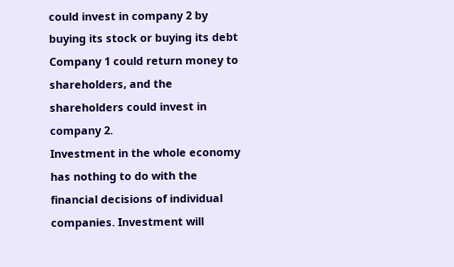could invest in company 2 by buying its stock or buying its debt
Company 1 could return money to shareholders, and the shareholders could invest in company 2.
Investment in the whole economy has nothing to do with the financial decisions of individual companies. Investment will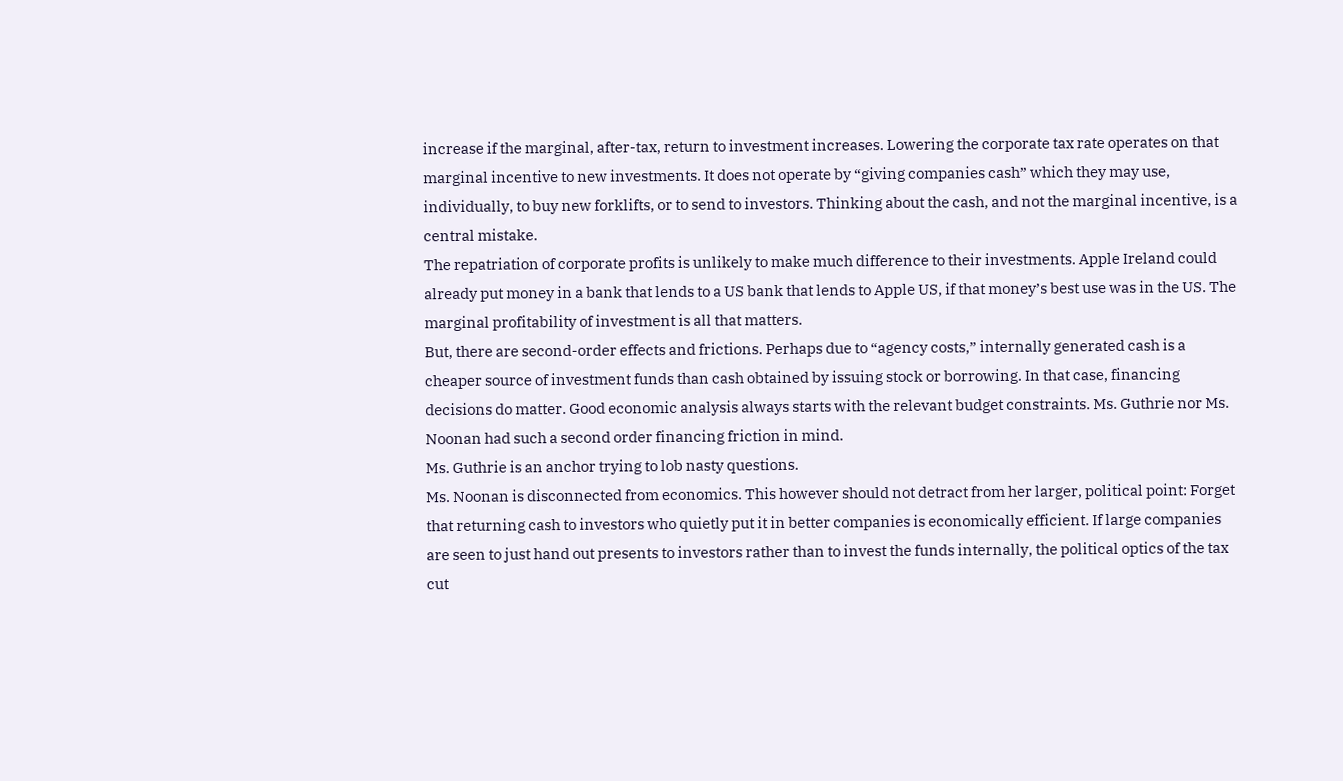increase if the marginal, after-tax, return to investment increases. Lowering the corporate tax rate operates on that marginal incentive to new investments. It does not operate by “giving companies cash” which they may use, individually, to buy new forklifts, or to send to investors. Thinking about the cash, and not the marginal incentive, is a central mistake.
The repatriation of corporate profits is unlikely to make much difference to their investments. Apple Ireland could already put money in a bank that lends to a US bank that lends to Apple US, if that money’s best use was in the US. The marginal profitability of investment is all that matters.
But, there are second-order effects and frictions. Perhaps due to “agency costs,” internally generated cash is a cheaper source of investment funds than cash obtained by issuing stock or borrowing. In that case, financing decisions do matter. Good economic analysis always starts with the relevant budget constraints. Ms. Guthrie nor Ms. Noonan had such a second order financing friction in mind.
Ms. Guthrie is an anchor trying to lob nasty questions.
Ms. Noonan is disconnected from economics. This however should not detract from her larger, political point: Forget that returning cash to investors who quietly put it in better companies is economically efficient. If large companies are seen to just hand out presents to investors rather than to invest the funds internally, the political optics of the tax cut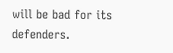will be bad for its defenders.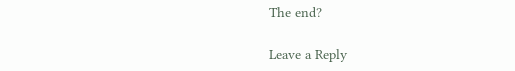The end?

Leave a Reply